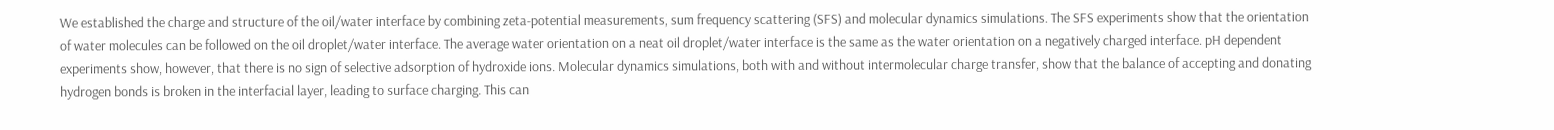We established the charge and structure of the oil/water interface by combining zeta-potential measurements, sum frequency scattering (SFS) and molecular dynamics simulations. The SFS experiments show that the orientation of water molecules can be followed on the oil droplet/water interface. The average water orientation on a neat oil droplet/water interface is the same as the water orientation on a negatively charged interface. pH dependent experiments show, however, that there is no sign of selective adsorption of hydroxide ions. Molecular dynamics simulations, both with and without intermolecular charge transfer, show that the balance of accepting and donating hydrogen bonds is broken in the interfacial layer, leading to surface charging. This can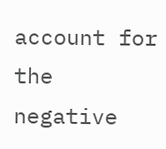account for the negative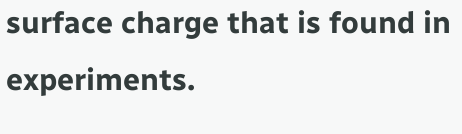surface charge that is found in experiments.